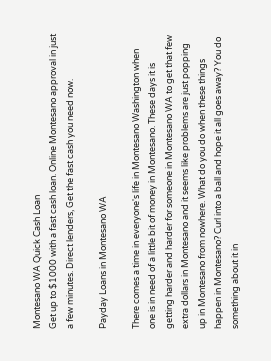Montesano WA Quick Cash Loan
Get up to $1000 with a fast cash loan. Online Montesano approval in just a few minutes. Direct lenders, Get the fast cash you need now.

Payday Loans in Montesano WA

There comes a time in everyone's life in Montesano Washington when one is in need of a little bit of money in Montesano. These days it is getting harder and harder for someone in Montesano WA to get that few extra dollars in Montesano and it seems like problems are just popping up in Montesano from nowhere. What do you do when these things happen in Montesano? Curl into a ball and hope it all goes away? You do something about it in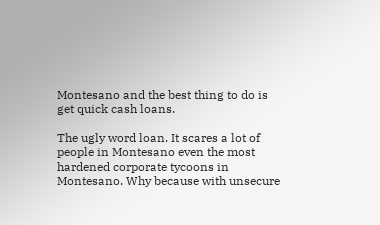Montesano and the best thing to do is get quick cash loans.

The ugly word loan. It scares a lot of people in Montesano even the most hardened corporate tycoons in Montesano. Why because with unsecure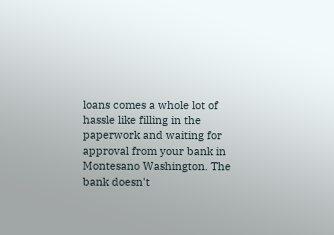loans comes a whole lot of hassle like filling in the paperwork and waiting for approval from your bank in Montesano Washington. The bank doesn't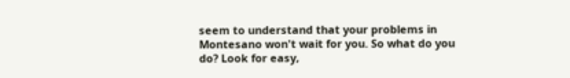seem to understand that your problems in Montesano won't wait for you. So what do you do? Look for easy,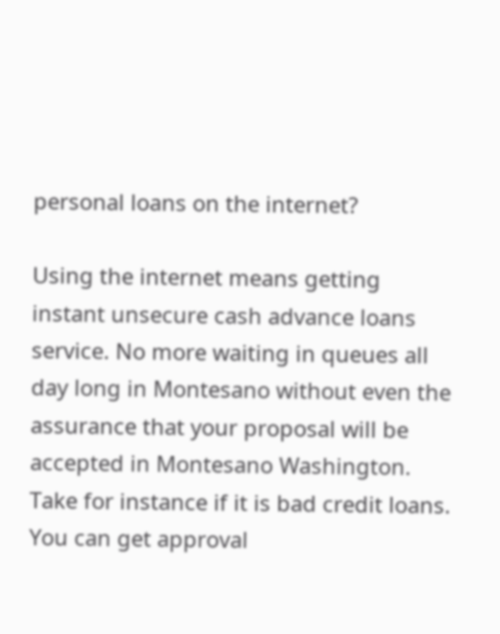personal loans on the internet?

Using the internet means getting instant unsecure cash advance loans service. No more waiting in queues all day long in Montesano without even the assurance that your proposal will be accepted in Montesano Washington. Take for instance if it is bad credit loans. You can get approval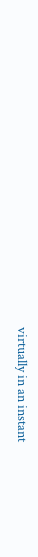virtually in an instant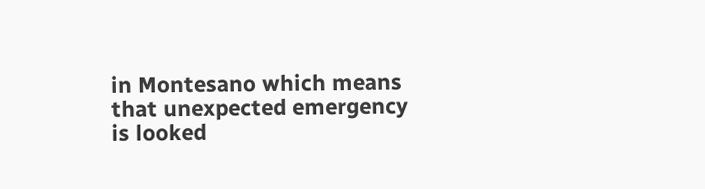in Montesano which means that unexpected emergency is looked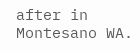after in Montesano WA.